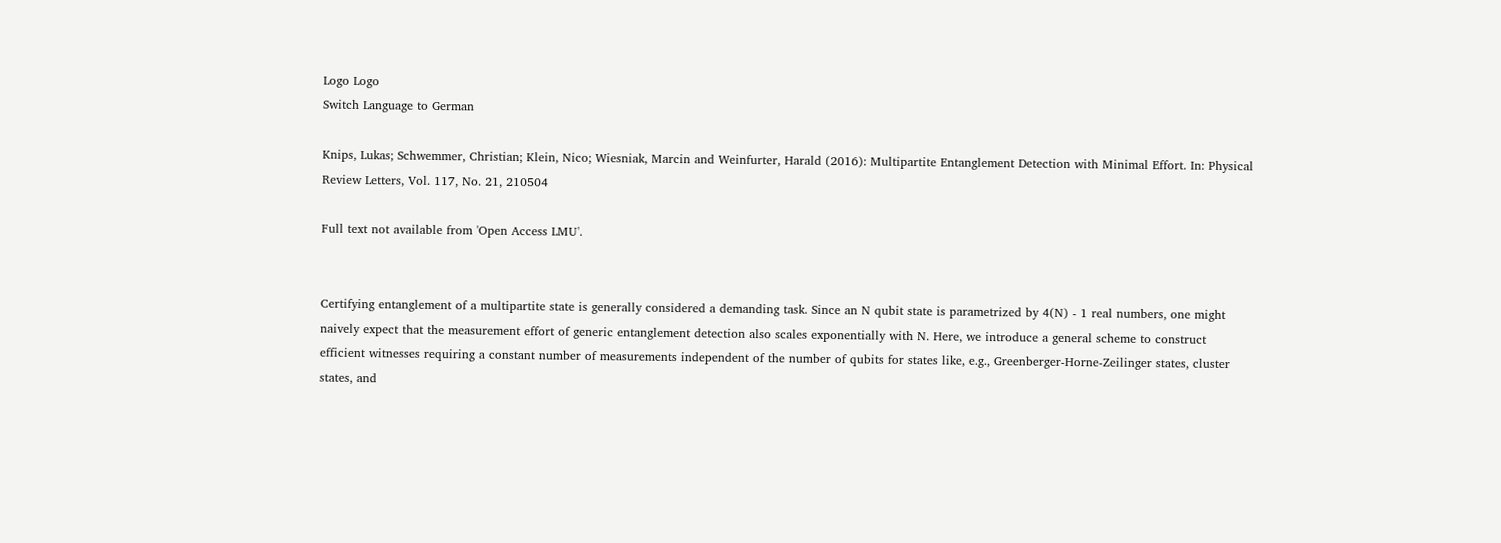Logo Logo
Switch Language to German

Knips, Lukas; Schwemmer, Christian; Klein, Nico; Wiesniak, Marcin and Weinfurter, Harald (2016): Multipartite Entanglement Detection with Minimal Effort. In: Physical Review Letters, Vol. 117, No. 21, 210504

Full text not available from 'Open Access LMU'.


Certifying entanglement of a multipartite state is generally considered a demanding task. Since an N qubit state is parametrized by 4(N) - 1 real numbers, one might naively expect that the measurement effort of generic entanglement detection also scales exponentially with N. Here, we introduce a general scheme to construct efficient witnesses requiring a constant number of measurements independent of the number of qubits for states like, e.g., Greenberger-Horne-Zeilinger states, cluster states, and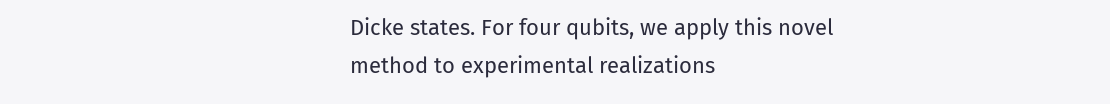Dicke states. For four qubits, we apply this novel method to experimental realizations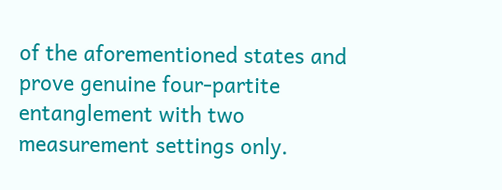of the aforementioned states and prove genuine four-partite entanglement with two measurement settings only.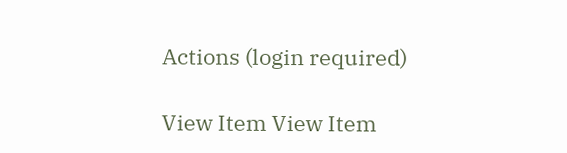Actions (login required)

View Item View Item